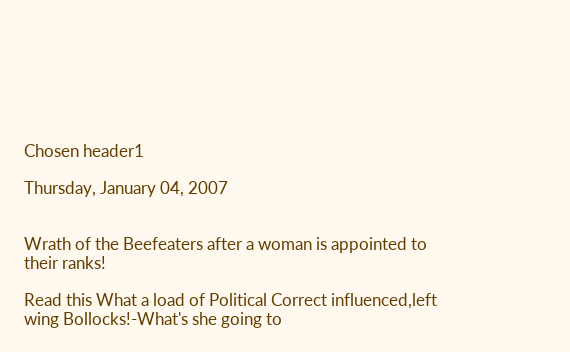Chosen header1

Thursday, January 04, 2007


Wrath of the Beefeaters after a woman is appointed to their ranks!

Read this What a load of Political Correct influenced,left wing Bollocks!-What's she going to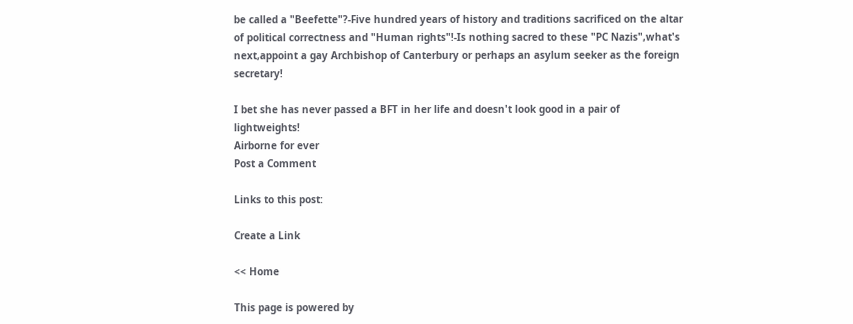be called a "Beefette"?-Five hundred years of history and traditions sacrificed on the altar of political correctness and "Human rights"!-Is nothing sacred to these "PC Nazis",what's next,appoint a gay Archbishop of Canterbury or perhaps an asylum seeker as the foreign secretary!

I bet she has never passed a BFT in her life and doesn't look good in a pair of lightweights!
Airborne for ever
Post a Comment

Links to this post:

Create a Link

<< Home

This page is powered by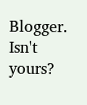Blogger. Isn't yours?